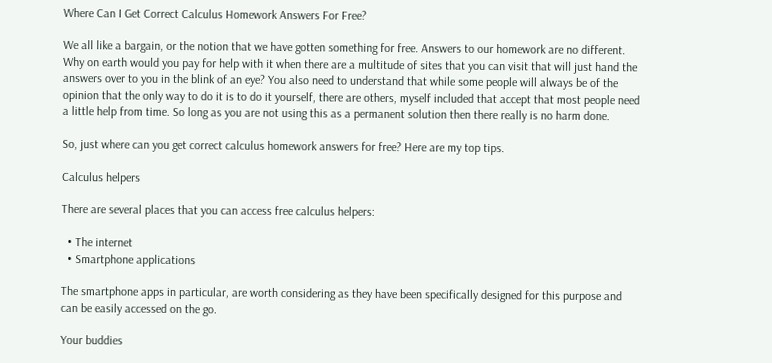Where Can I Get Correct Calculus Homework Answers For Free?

We all like a bargain, or the notion that we have gotten something for free. Answers to our homework are no different. Why on earth would you pay for help with it when there are a multitude of sites that you can visit that will just hand the answers over to you in the blink of an eye? You also need to understand that while some people will always be of the opinion that the only way to do it is to do it yourself, there are others, myself included that accept that most people need a little help from time. So long as you are not using this as a permanent solution then there really is no harm done.

So, just where can you get correct calculus homework answers for free? Here are my top tips.

Calculus helpers

There are several places that you can access free calculus helpers:

  • The internet
  • Smartphone applications

The smartphone apps in particular, are worth considering as they have been specifically designed for this purpose and can be easily accessed on the go.

Your buddies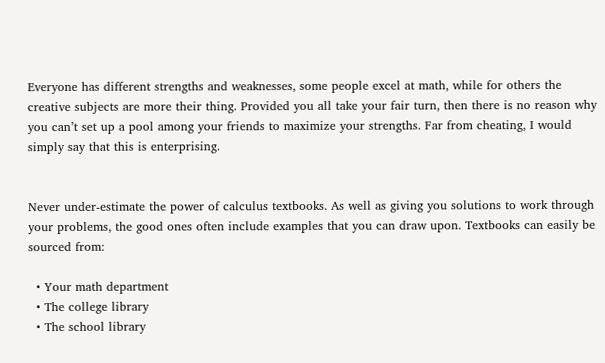Everyone has different strengths and weaknesses, some people excel at math, while for others the creative subjects are more their thing. Provided you all take your fair turn, then there is no reason why you can’t set up a pool among your friends to maximize your strengths. Far from cheating, I would simply say that this is enterprising.


Never under-estimate the power of calculus textbooks. As well as giving you solutions to work through your problems, the good ones often include examples that you can draw upon. Textbooks can easily be sourced from:

  • Your math department
  • The college library
  • The school library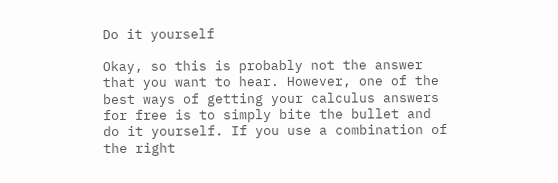Do it yourself

Okay, so this is probably not the answer that you want to hear. However, one of the best ways of getting your calculus answers for free is to simply bite the bullet and do it yourself. If you use a combination of the right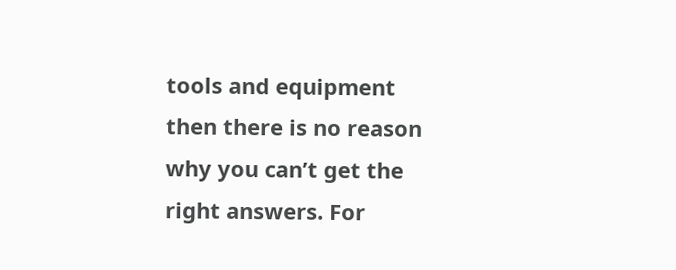tools and equipment then there is no reason why you can’t get the right answers. For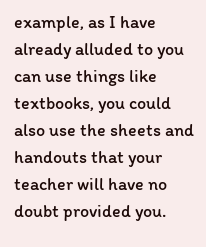example, as I have already alluded to you can use things like textbooks, you could also use the sheets and handouts that your teacher will have no doubt provided you.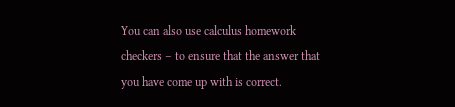You can also use calculus homework checkers – to ensure that the answer that you have come up with is correct.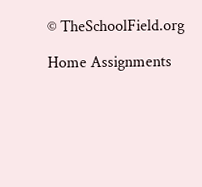© TheSchoolField.org

Home Assignments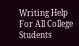Writing Help For All College Students